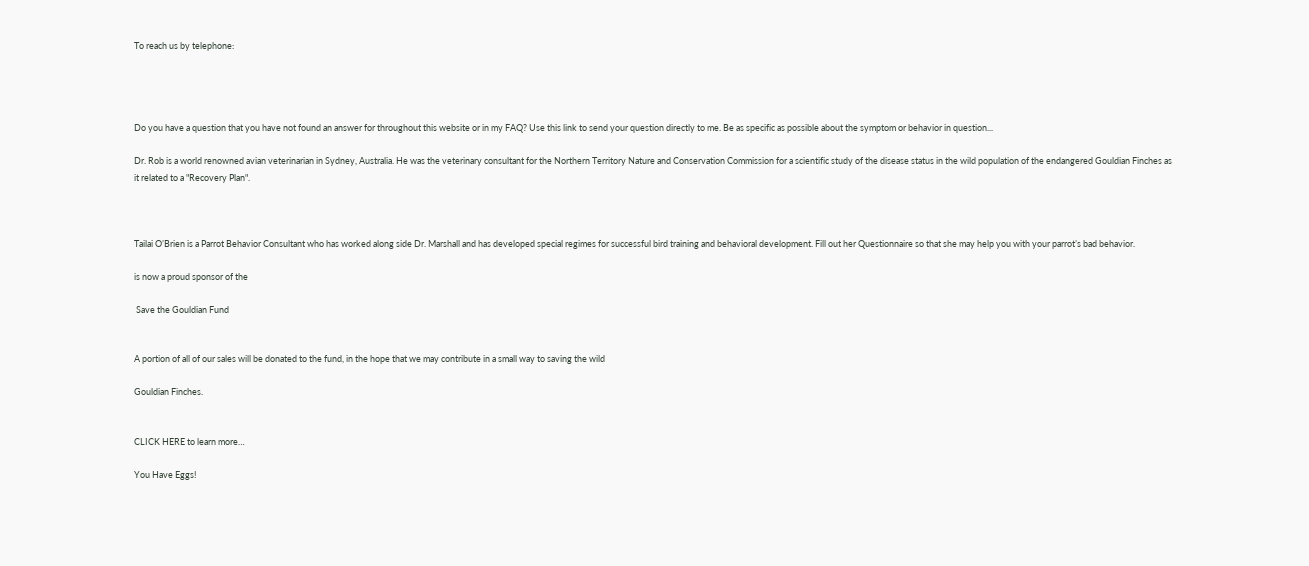To reach us by telephone:




Do you have a question that you have not found an answer for throughout this website or in my FAQ? Use this link to send your question directly to me. Be as specific as possible about the symptom or behavior in question...

Dr. Rob is a world renowned avian veterinarian in Sydney, Australia. He was the veterinary consultant for the Northern Territory Nature and Conservation Commission for a scientific study of the disease status in the wild population of the endangered Gouldian Finches as it related to a "Recovery Plan".



Tailai O’Brien is a Parrot Behavior Consultant who has worked along side Dr. Marshall and has developed special regimes for successful bird training and behavioral development. Fill out her Questionnaire so that she may help you with your parrot’s bad behavior.

is now a proud sponsor of the

 Save the Gouldian Fund


A portion of all of our sales will be donated to the fund, in the hope that we may contribute in a small way to saving the wild

Gouldian Finches.


CLICK HERE to learn more…

You Have Eggs!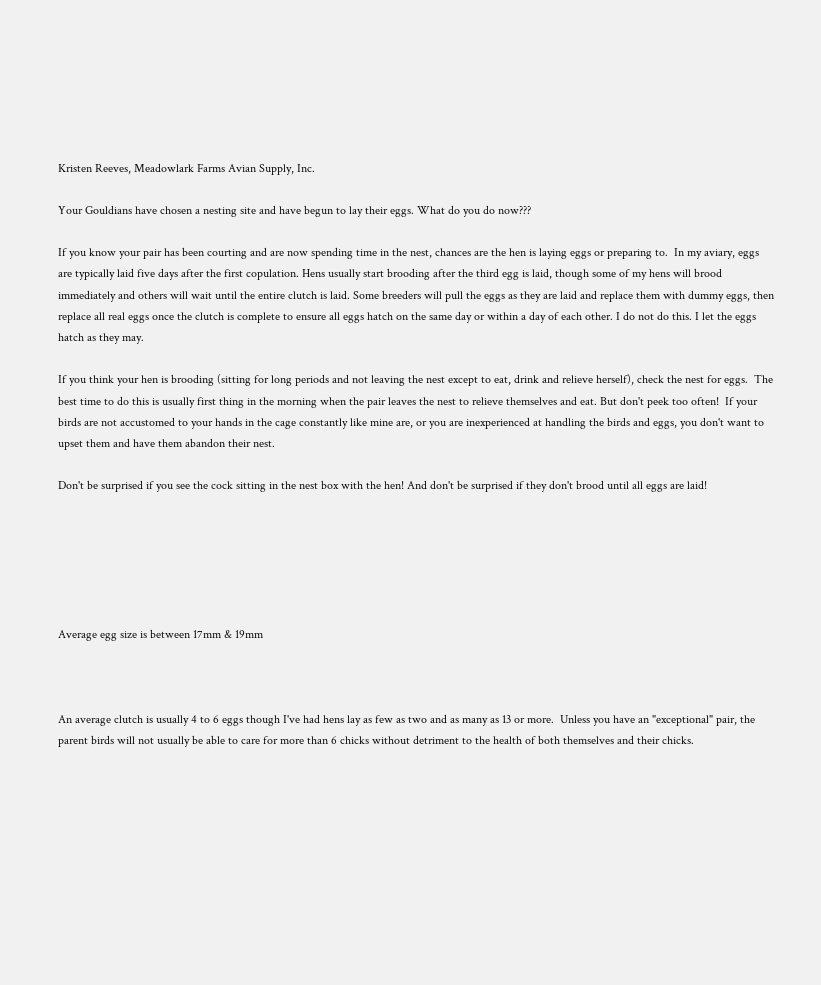Kristen Reeves, Meadowlark Farms Avian Supply, Inc.

Your Gouldians have chosen a nesting site and have begun to lay their eggs. What do you do now???

If you know your pair has been courting and are now spending time in the nest, chances are the hen is laying eggs or preparing to.  In my aviary, eggs are typically laid five days after the first copulation. Hens usually start brooding after the third egg is laid, though some of my hens will brood immediately and others will wait until the entire clutch is laid. Some breeders will pull the eggs as they are laid and replace them with dummy eggs, then replace all real eggs once the clutch is complete to ensure all eggs hatch on the same day or within a day of each other. I do not do this. I let the eggs hatch as they may.

If you think your hen is brooding (sitting for long periods and not leaving the nest except to eat, drink and relieve herself), check the nest for eggs.  The best time to do this is usually first thing in the morning when the pair leaves the nest to relieve themselves and eat. But don't peek too often!  If your birds are not accustomed to your hands in the cage constantly like mine are, or you are inexperienced at handling the birds and eggs, you don't want to upset them and have them abandon their nest.

Don't be surprised if you see the cock sitting in the nest box with the hen! And don't be surprised if they don't brood until all eggs are laid!






Average egg size is between 17mm & 19mm



An average clutch is usually 4 to 6 eggs though I've had hens lay as few as two and as many as 13 or more.  Unless you have an "exceptional" pair, the parent birds will not usually be able to care for more than 6 chicks without detriment to the health of both themselves and their chicks.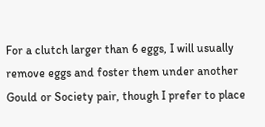For a clutch larger than 6 eggs, I will usually remove eggs and foster them under another Gould or Society pair, though I prefer to place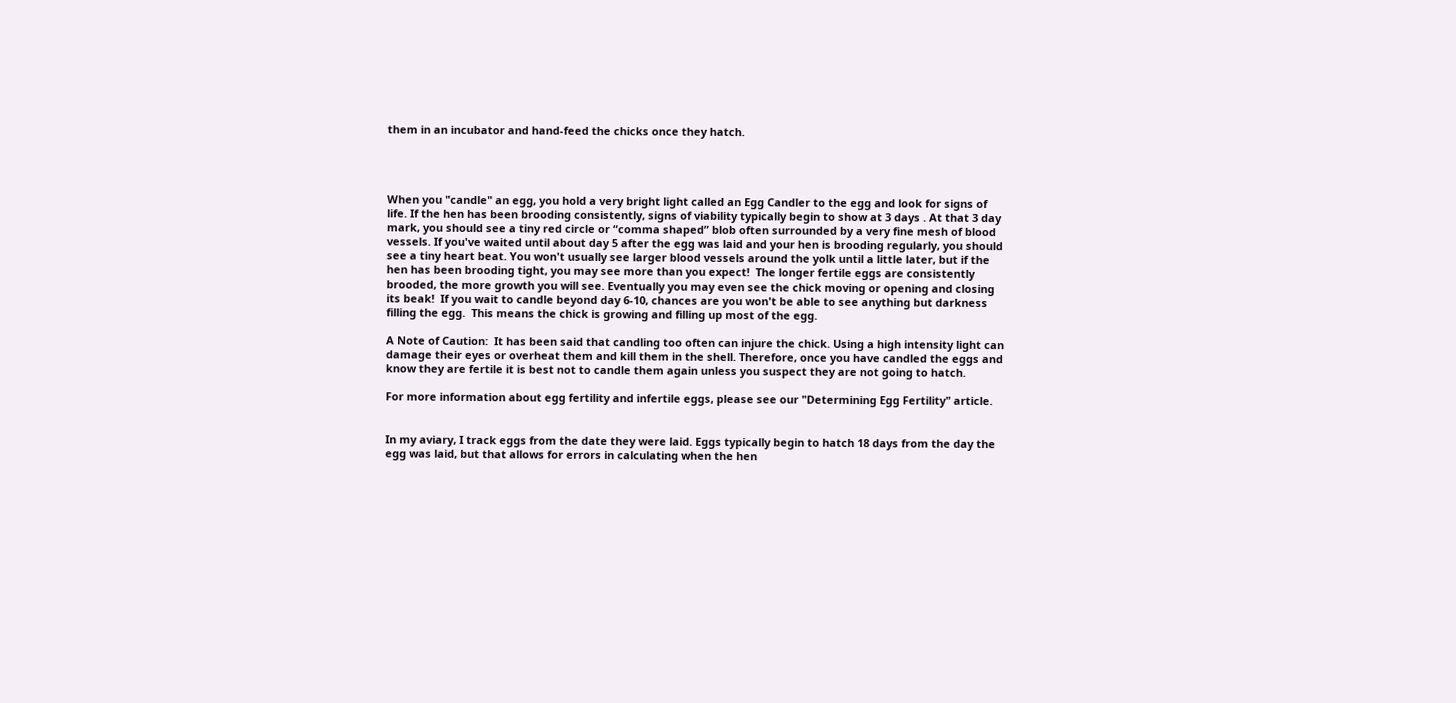them in an incubator and hand-feed the chicks once they hatch.




When you "candle" an egg, you hold a very bright light called an Egg Candler to the egg and look for signs of life. If the hen has been brooding consistently, signs of viability typically begin to show at 3 days . At that 3 day mark, you should see a tiny red circle or “comma shaped” blob often surrounded by a very fine mesh of blood vessels. If you've waited until about day 5 after the egg was laid and your hen is brooding regularly, you should see a tiny heart beat. You won't usually see larger blood vessels around the yolk until a little later, but if the hen has been brooding tight, you may see more than you expect!  The longer fertile eggs are consistently brooded, the more growth you will see. Eventually you may even see the chick moving or opening and closing its beak!  If you wait to candle beyond day 6-10, chances are you won't be able to see anything but darkness filling the egg.  This means the chick is growing and filling up most of the egg.

A Note of Caution:  It has been said that candling too often can injure the chick. Using a high intensity light can damage their eyes or overheat them and kill them in the shell. Therefore, once you have candled the eggs and know they are fertile it is best not to candle them again unless you suspect they are not going to hatch.

For more information about egg fertility and infertile eggs, please see our "Determining Egg Fertility" article.


In my aviary, I track eggs from the date they were laid. Eggs typically begin to hatch 18 days from the day the egg was laid, but that allows for errors in calculating when the hen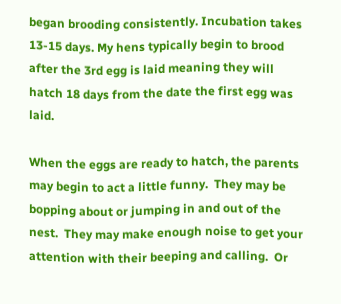began brooding consistently. Incubation takes 13-15 days. My hens typically begin to brood after the 3rd egg is laid meaning they will hatch 18 days from the date the first egg was laid.

When the eggs are ready to hatch, the parents may begin to act a little funny.  They may be bopping about or jumping in and out of the nest.  They may make enough noise to get your attention with their beeping and calling.  Or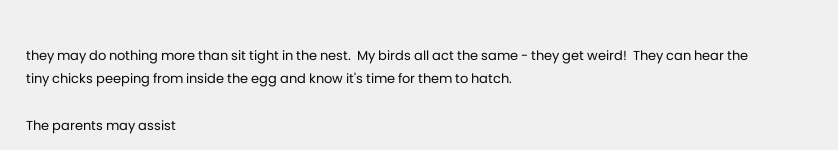they may do nothing more than sit tight in the nest.  My birds all act the same - they get weird!  They can hear the tiny chicks peeping from inside the egg and know it's time for them to hatch.

The parents may assist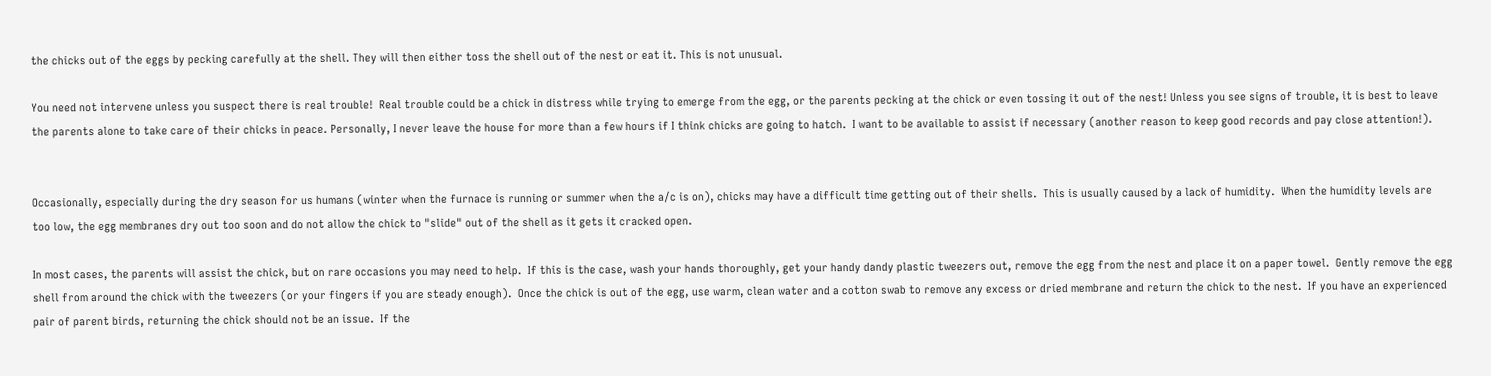the chicks out of the eggs by pecking carefully at the shell. They will then either toss the shell out of the nest or eat it. This is not unusual.

You need not intervene unless you suspect there is real trouble!  Real trouble could be a chick in distress while trying to emerge from the egg, or the parents pecking at the chick or even tossing it out of the nest! Unless you see signs of trouble, it is best to leave the parents alone to take care of their chicks in peace. Personally, I never leave the house for more than a few hours if I think chicks are going to hatch.  I want to be available to assist if necessary (another reason to keep good records and pay close attention!).


Occasionally, especially during the dry season for us humans (winter when the furnace is running or summer when the a/c is on), chicks may have a difficult time getting out of their shells.  This is usually caused by a lack of humidity.  When the humidity levels are too low, the egg membranes dry out too soon and do not allow the chick to "slide" out of the shell as it gets it cracked open.

In most cases, the parents will assist the chick, but on rare occasions you may need to help.  If this is the case, wash your hands thoroughly, get your handy dandy plastic tweezers out, remove the egg from the nest and place it on a paper towel.  Gently remove the egg shell from around the chick with the tweezers (or your fingers if you are steady enough).  Once the chick is out of the egg, use warm, clean water and a cotton swab to remove any excess or dried membrane and return the chick to the nest.  If you have an experienced pair of parent birds, returning the chick should not be an issue.  If the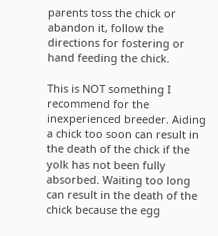parents toss the chick or abandon it, follow the directions for fostering or hand feeding the chick.

This is NOT something I recommend for the inexperienced breeder. Aiding a chick too soon can result in the death of the chick if the yolk has not been fully absorbed. Waiting too long can result in the death of the chick because the egg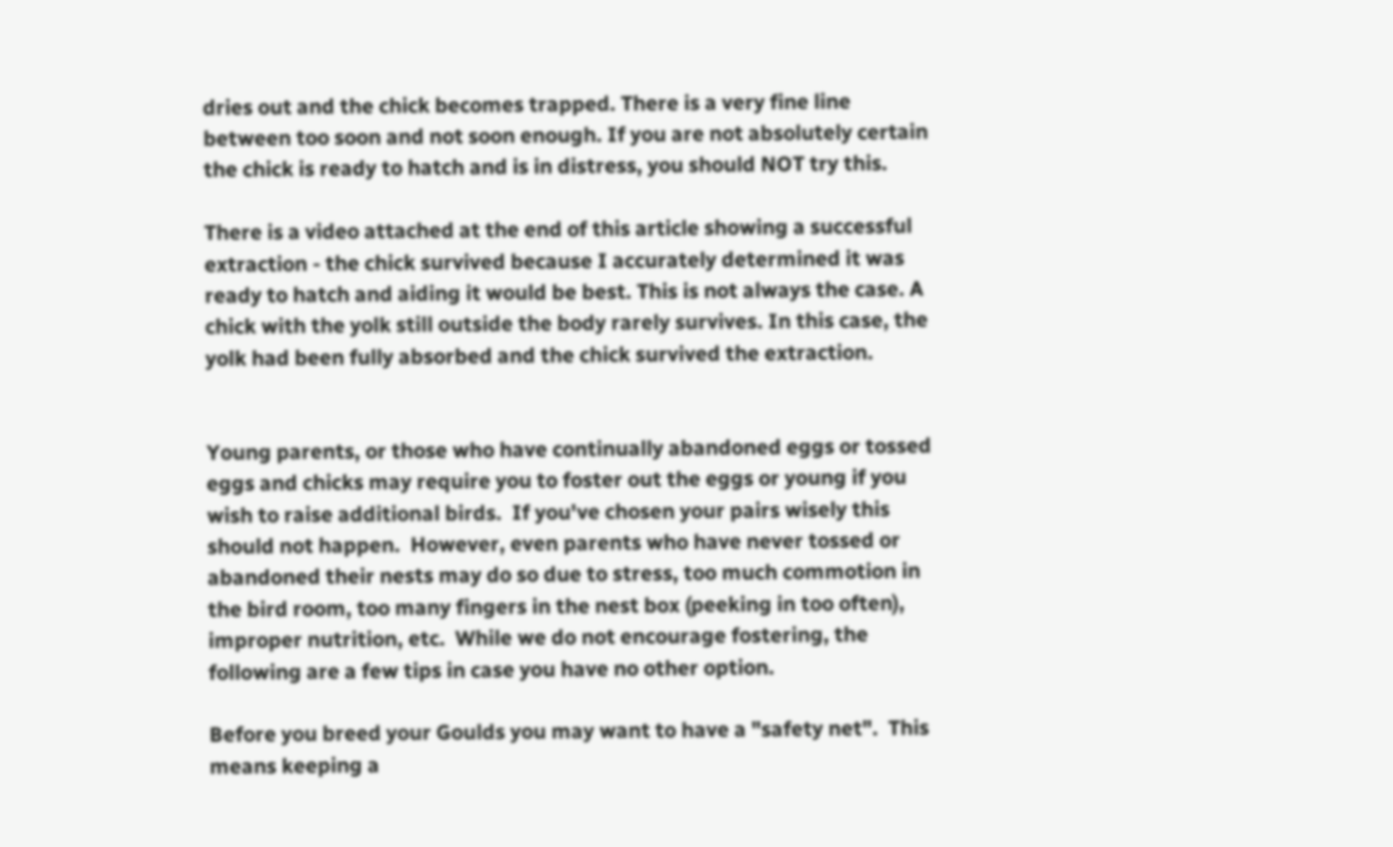dries out and the chick becomes trapped. There is a very fine line between too soon and not soon enough. If you are not absolutely certain the chick is ready to hatch and is in distress, you should NOT try this.

There is a video attached at the end of this article showing a successful extraction - the chick survived because I accurately determined it was ready to hatch and aiding it would be best. This is not always the case. A chick with the yolk still outside the body rarely survives. In this case, the yolk had been fully absorbed and the chick survived the extraction.


Young parents, or those who have continually abandoned eggs or tossed eggs and chicks may require you to foster out the eggs or young if you wish to raise additional birds.  If you've chosen your pairs wisely this should not happen.  However, even parents who have never tossed or abandoned their nests may do so due to stress, too much commotion in the bird room, too many fingers in the nest box (peeking in too often), improper nutrition, etc.  While we do not encourage fostering, the following are a few tips in case you have no other option.

Before you breed your Goulds you may want to have a "safety net".  This means keeping a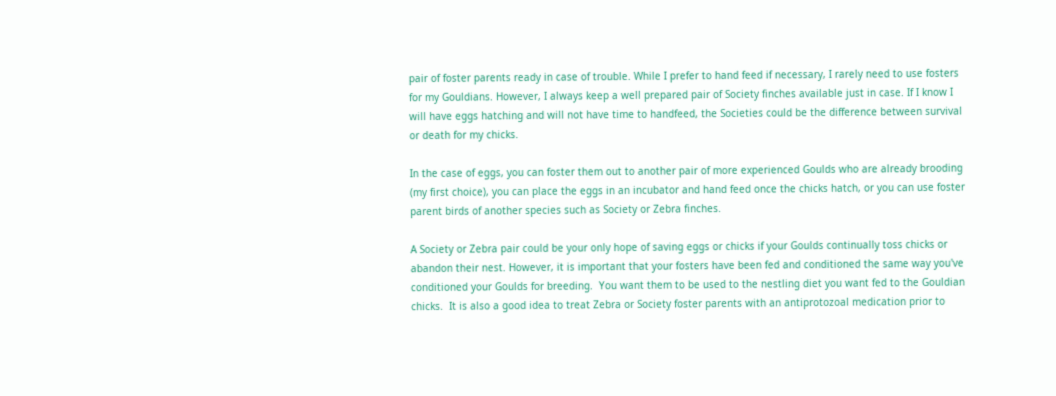pair of foster parents ready in case of trouble. While I prefer to hand feed if necessary, I rarely need to use fosters for my Gouldians. However, I always keep a well prepared pair of Society finches available just in case. If I know I will have eggs hatching and will not have time to handfeed, the Societies could be the difference between survival or death for my chicks.

In the case of eggs, you can foster them out to another pair of more experienced Goulds who are already brooding (my first choice), you can place the eggs in an incubator and hand feed once the chicks hatch, or you can use foster parent birds of another species such as Society or Zebra finches.

A Society or Zebra pair could be your only hope of saving eggs or chicks if your Goulds continually toss chicks or abandon their nest. However, it is important that your fosters have been fed and conditioned the same way you've conditioned your Goulds for breeding.  You want them to be used to the nestling diet you want fed to the Gouldian chicks.  It is also a good idea to treat Zebra or Society foster parents with an antiprotozoal medication prior to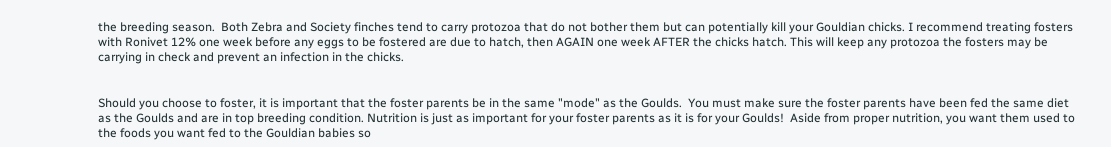the breeding season.  Both Zebra and Society finches tend to carry protozoa that do not bother them but can potentially kill your Gouldian chicks. I recommend treating fosters with Ronivet 12% one week before any eggs to be fostered are due to hatch, then AGAIN one week AFTER the chicks hatch. This will keep any protozoa the fosters may be carrying in check and prevent an infection in the chicks.


Should you choose to foster, it is important that the foster parents be in the same "mode" as the Goulds.  You must make sure the foster parents have been fed the same diet as the Goulds and are in top breeding condition. Nutrition is just as important for your foster parents as it is for your Goulds!  Aside from proper nutrition, you want them used to the foods you want fed to the Gouldian babies so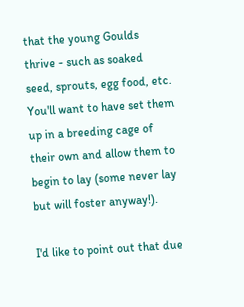that the young Goulds thrive - such as soaked seed, sprouts, egg food, etc. You'll want to have set them up in a breeding cage of their own and allow them to begin to lay (some never lay but will foster anyway!).

I'd like to point out that due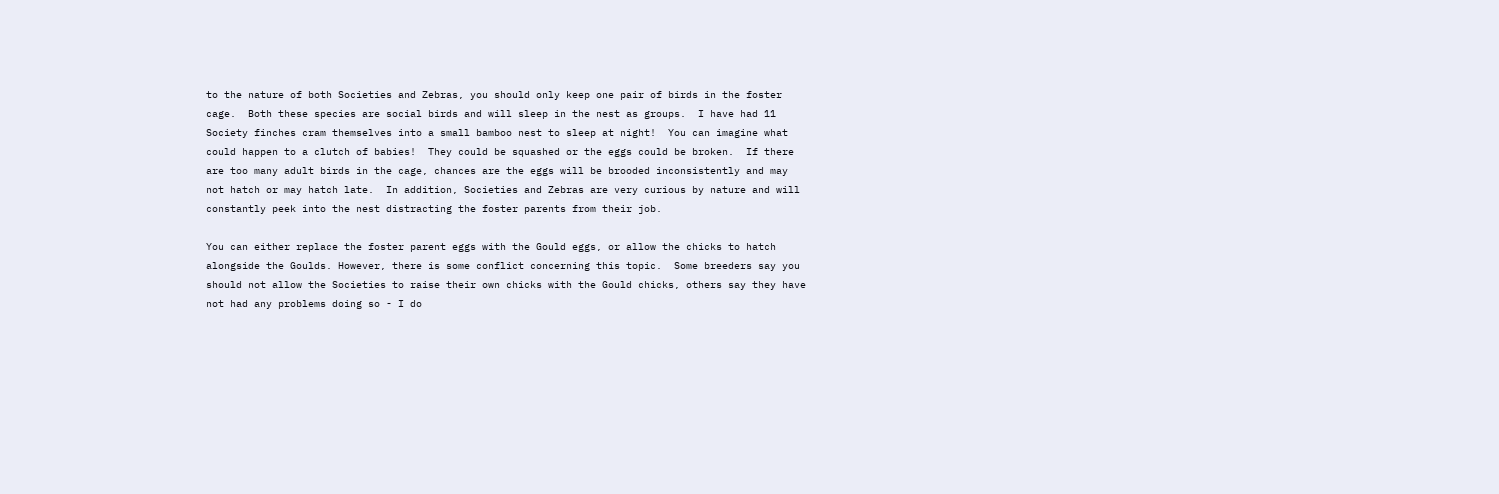to the nature of both Societies and Zebras, you should only keep one pair of birds in the foster cage.  Both these species are social birds and will sleep in the nest as groups.  I have had 11 Society finches cram themselves into a small bamboo nest to sleep at night!  You can imagine what could happen to a clutch of babies!  They could be squashed or the eggs could be broken.  If there are too many adult birds in the cage, chances are the eggs will be brooded inconsistently and may not hatch or may hatch late.  In addition, Societies and Zebras are very curious by nature and will constantly peek into the nest distracting the foster parents from their job.

You can either replace the foster parent eggs with the Gould eggs, or allow the chicks to hatch alongside the Goulds. However, there is some conflict concerning this topic.  Some breeders say you should not allow the Societies to raise their own chicks with the Gould chicks, others say they have not had any problems doing so - I do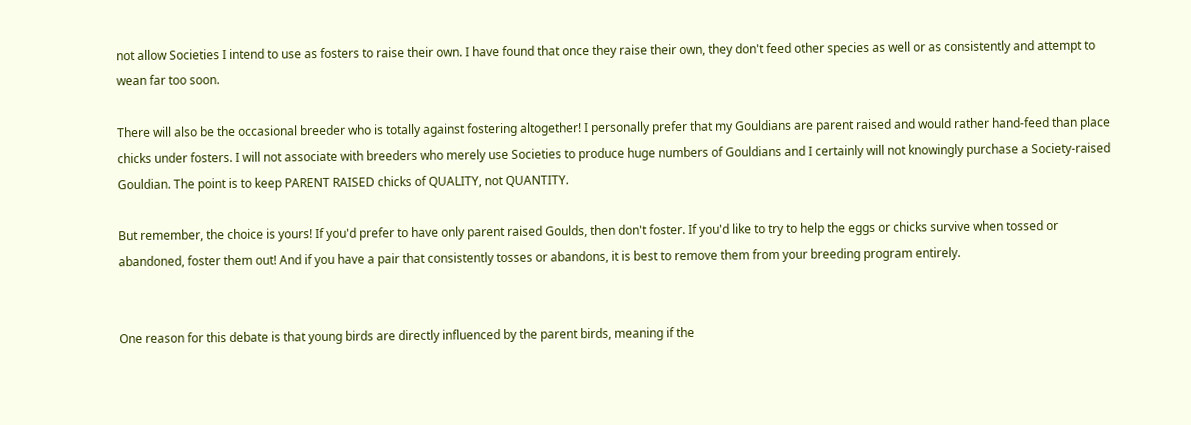not allow Societies I intend to use as fosters to raise their own. I have found that once they raise their own, they don't feed other species as well or as consistently and attempt to wean far too soon.

There will also be the occasional breeder who is totally against fostering altogether! I personally prefer that my Gouldians are parent raised and would rather hand-feed than place chicks under fosters. I will not associate with breeders who merely use Societies to produce huge numbers of Gouldians and I certainly will not knowingly purchase a Society-raised Gouldian. The point is to keep PARENT RAISED chicks of QUALITY, not QUANTITY.

But remember, the choice is yours! If you'd prefer to have only parent raised Goulds, then don't foster. If you'd like to try to help the eggs or chicks survive when tossed or abandoned, foster them out! And if you have a pair that consistently tosses or abandons, it is best to remove them from your breeding program entirely.


One reason for this debate is that young birds are directly influenced by the parent birds, meaning if the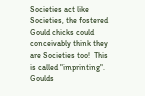Societies act like Societies, the fostered Gould chicks could conceivably think they are Societies too!  This is called "imprinting".  Goulds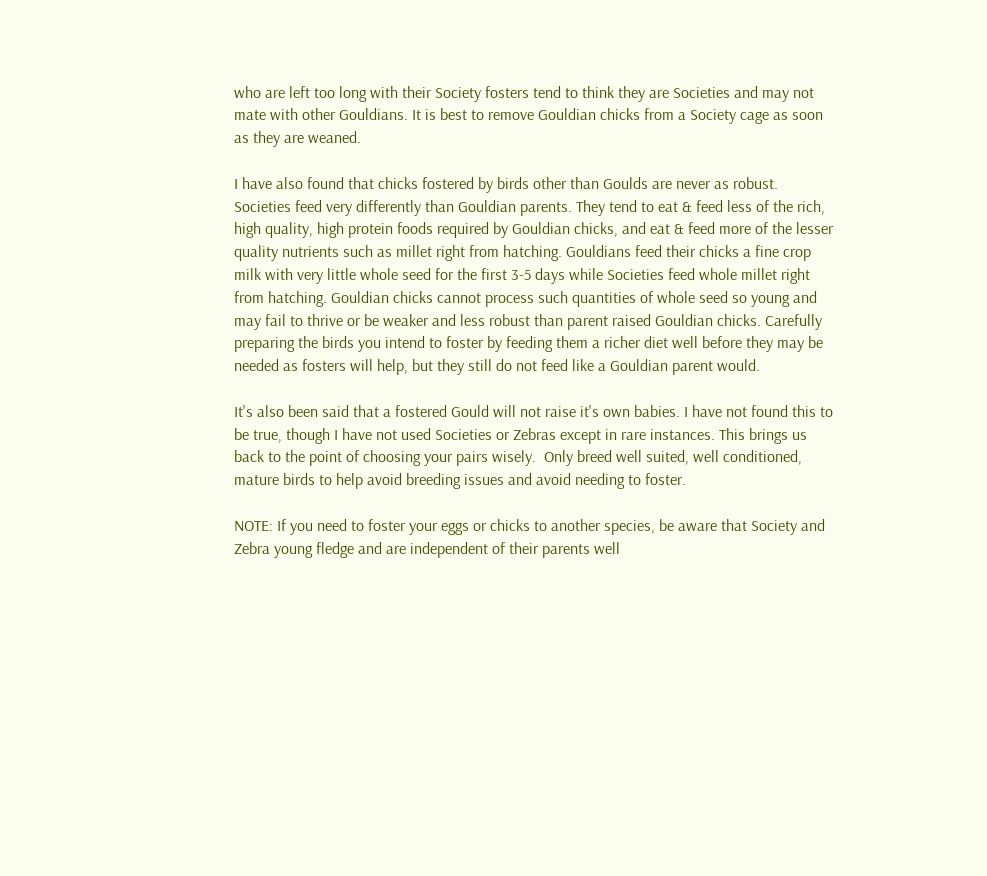who are left too long with their Society fosters tend to think they are Societies and may not mate with other Gouldians. It is best to remove Gouldian chicks from a Society cage as soon as they are weaned.

I have also found that chicks fostered by birds other than Goulds are never as robust. Societies feed very differently than Gouldian parents. They tend to eat & feed less of the rich, high quality, high protein foods required by Gouldian chicks, and eat & feed more of the lesser quality nutrients such as millet right from hatching. Gouldians feed their chicks a fine crop milk with very little whole seed for the first 3-5 days while Societies feed whole millet right from hatching. Gouldian chicks cannot process such quantities of whole seed so young and may fail to thrive or be weaker and less robust than parent raised Gouldian chicks. Carefully preparing the birds you intend to foster by feeding them a richer diet well before they may be needed as fosters will help, but they still do not feed like a Gouldian parent would.

It's also been said that a fostered Gould will not raise it's own babies. I have not found this to be true, though I have not used Societies or Zebras except in rare instances. This brings us back to the point of choosing your pairs wisely.  Only breed well suited, well conditioned, mature birds to help avoid breeding issues and avoid needing to foster.

NOTE: If you need to foster your eggs or chicks to another species, be aware that Society and Zebra young fledge and are independent of their parents well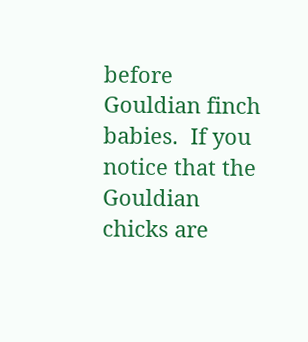before Gouldian finch babies.  If you notice that the Gouldian chicks are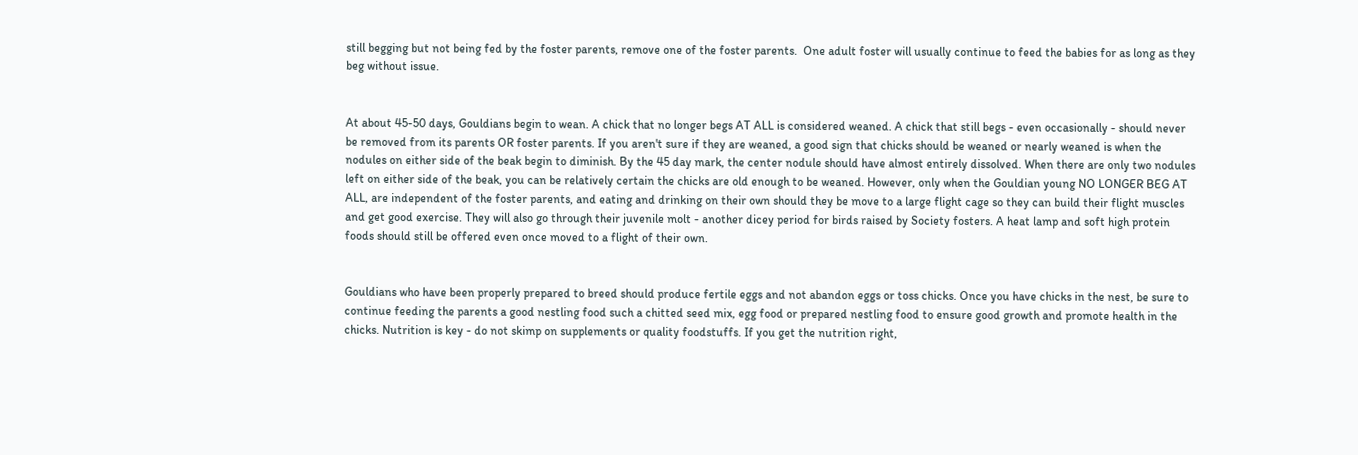still begging but not being fed by the foster parents, remove one of the foster parents.  One adult foster will usually continue to feed the babies for as long as they beg without issue.


At about 45-50 days, Gouldians begin to wean. A chick that no longer begs AT ALL is considered weaned. A chick that still begs - even occasionally - should never be removed from its parents OR foster parents. If you aren't sure if they are weaned, a good sign that chicks should be weaned or nearly weaned is when the nodules on either side of the beak begin to diminish. By the 45 day mark, the center nodule should have almost entirely dissolved. When there are only two nodules left on either side of the beak, you can be relatively certain the chicks are old enough to be weaned. However, only when the Gouldian young NO LONGER BEG AT ALL, are independent of the foster parents, and eating and drinking on their own should they be move to a large flight cage so they can build their flight muscles and get good exercise. They will also go through their juvenile molt - another dicey period for birds raised by Society fosters. A heat lamp and soft high protein foods should still be offered even once moved to a flight of their own.


Gouldians who have been properly prepared to breed should produce fertile eggs and not abandon eggs or toss chicks. Once you have chicks in the nest, be sure to continue feeding the parents a good nestling food such a chitted seed mix, egg food or prepared nestling food to ensure good growth and promote health in the chicks. Nutrition is key - do not skimp on supplements or quality foodstuffs. If you get the nutrition right,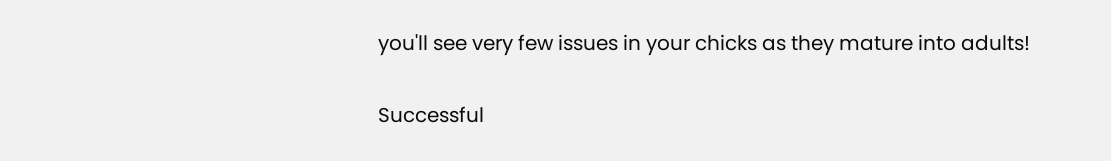you'll see very few issues in your chicks as they mature into adults!

Successful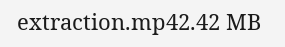extraction.mp42.42 MB